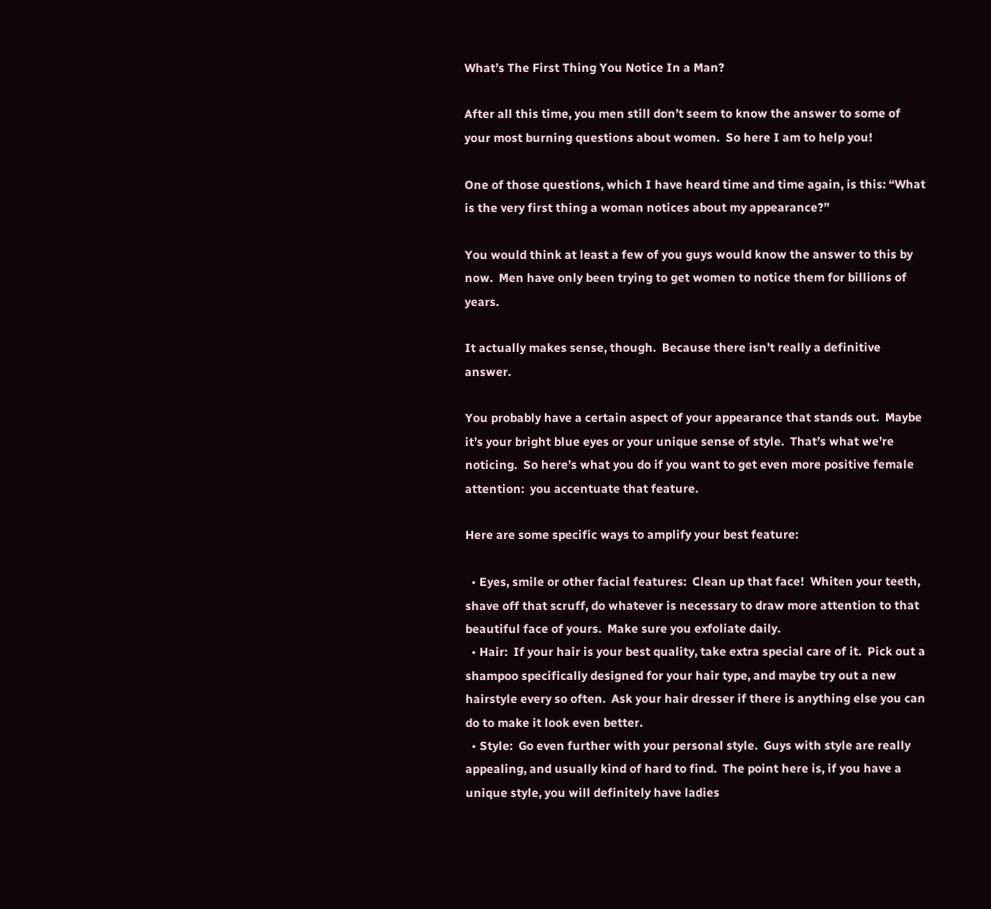What’s The First Thing You Notice In a Man?

After all this time, you men still don’t seem to know the answer to some of your most burning questions about women.  So here I am to help you!

One of those questions, which I have heard time and time again, is this: “What is the very first thing a woman notices about my appearance?”

You would think at least a few of you guys would know the answer to this by now.  Men have only been trying to get women to notice them for billions of years.

It actually makes sense, though.  Because there isn’t really a definitive answer.

You probably have a certain aspect of your appearance that stands out.  Maybe it’s your bright blue eyes or your unique sense of style.  That’s what we’re noticing.  So here’s what you do if you want to get even more positive female attention:  you accentuate that feature.

Here are some specific ways to amplify your best feature:

  • Eyes, smile or other facial features:  Clean up that face!  Whiten your teeth, shave off that scruff, do whatever is necessary to draw more attention to that beautiful face of yours.  Make sure you exfoliate daily.
  • Hair:  If your hair is your best quality, take extra special care of it.  Pick out a shampoo specifically designed for your hair type, and maybe try out a new hairstyle every so often.  Ask your hair dresser if there is anything else you can do to make it look even better.
  • Style:  Go even further with your personal style.  Guys with style are really appealing, and usually kind of hard to find.  The point here is, if you have a unique style, you will definitely have ladies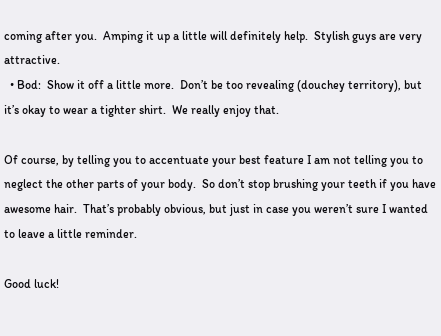coming after you.  Amping it up a little will definitely help.  Stylish guys are very attractive.
  • Bod:  Show it off a little more.  Don’t be too revealing (douchey territory), but it’s okay to wear a tighter shirt.  We really enjoy that.

Of course, by telling you to accentuate your best feature I am not telling you to neglect the other parts of your body.  So don’t stop brushing your teeth if you have awesome hair.  That’s probably obvious, but just in case you weren’t sure I wanted to leave a little reminder.

Good luck!